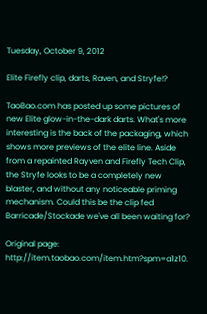Tuesday, October 9, 2012

Elite Firefly clip, darts, Raven, and Stryfe!?

TaoBao.com has posted up some pictures of new Elite glow-in-the-dark darts. What's more interesting is the back of the packaging, which shows more previews of the elite line. Aside from a repainted Rayven and Firefly Tech Clip, the Stryfe looks to be a completely new blaster, and without any noticeable priming mechanism. Could this be the clip fed Barricade/Stockade we've all been waiting for?

Original page: http://item.taobao.com/item.htm?spm=a1z10.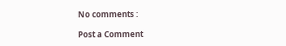No comments :

Post a Comment